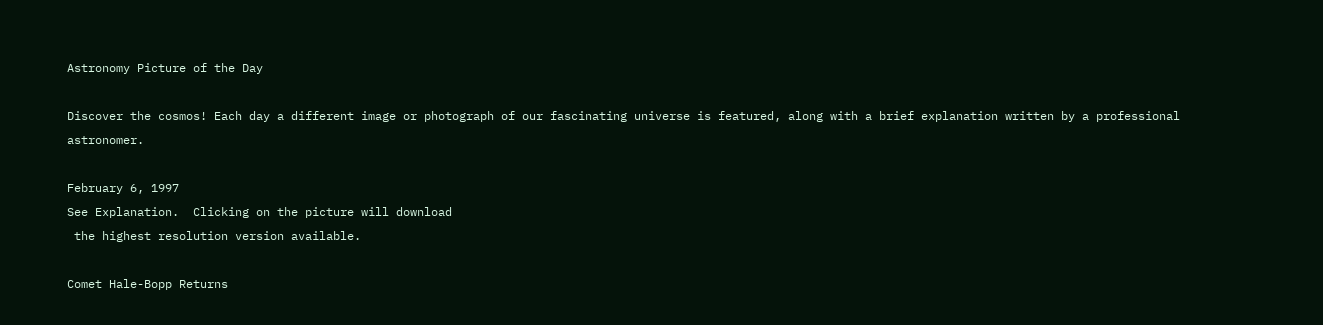Astronomy Picture of the Day

Discover the cosmos! Each day a different image or photograph of our fascinating universe is featured, along with a brief explanation written by a professional astronomer.

February 6, 1997
See Explanation.  Clicking on the picture will download
 the highest resolution version available.

Comet Hale-Bopp Returns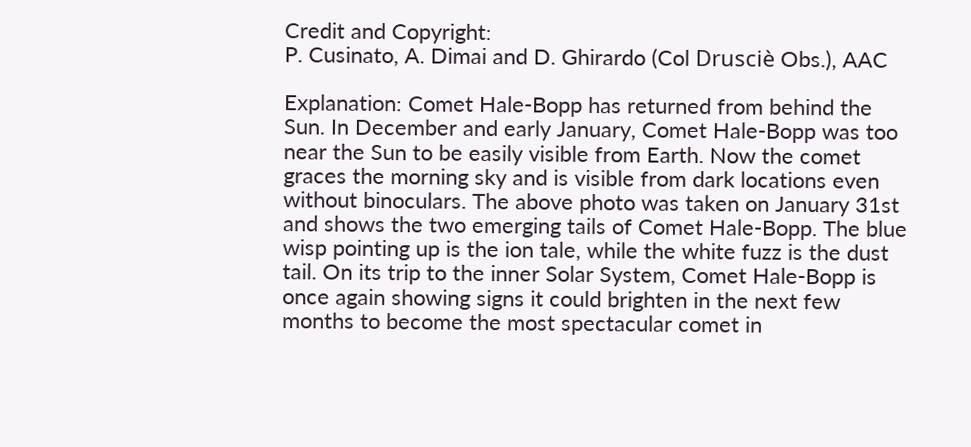Credit and Copyright:
P. Cusinato, A. Dimai and D. Ghirardo (Col Drusciè Obs.), AAC

Explanation: Comet Hale-Bopp has returned from behind the Sun. In December and early January, Comet Hale-Bopp was too near the Sun to be easily visible from Earth. Now the comet graces the morning sky and is visible from dark locations even without binoculars. The above photo was taken on January 31st and shows the two emerging tails of Comet Hale-Bopp. The blue wisp pointing up is the ion tale, while the white fuzz is the dust tail. On its trip to the inner Solar System, Comet Hale-Bopp is once again showing signs it could brighten in the next few months to become the most spectacular comet in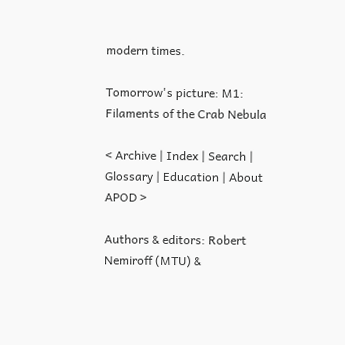modern times.

Tomorrow's picture: M1: Filaments of the Crab Nebula

< Archive | Index | Search | Glossary | Education | About APOD >

Authors & editors: Robert Nemiroff (MTU) &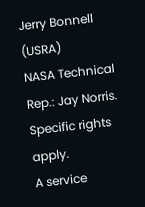Jerry Bonnell (USRA)
NASA Technical Rep.: Jay Norris. Specific rights apply.
A service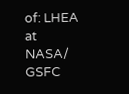of: LHEA at NASA/ GSFC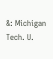&: Michigan Tech. U.